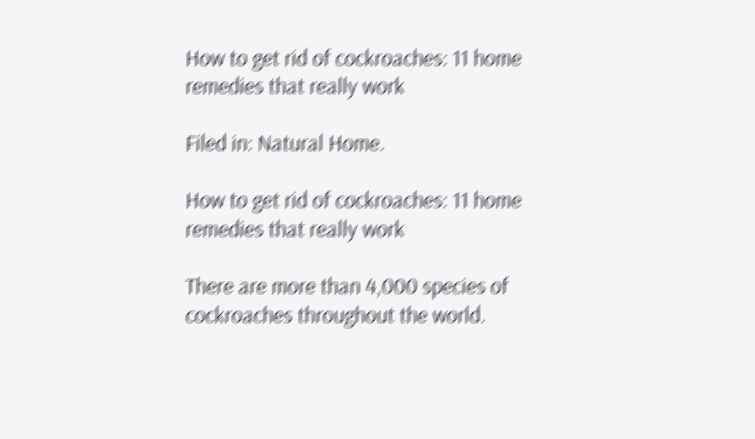How to get rid of cockroaches: 11 home remedies that really work

Filed in: Natural Home.

How to get rid of cockroaches: 11 home remedies that really work

There are more than 4,000 species of cockroaches throughout the world.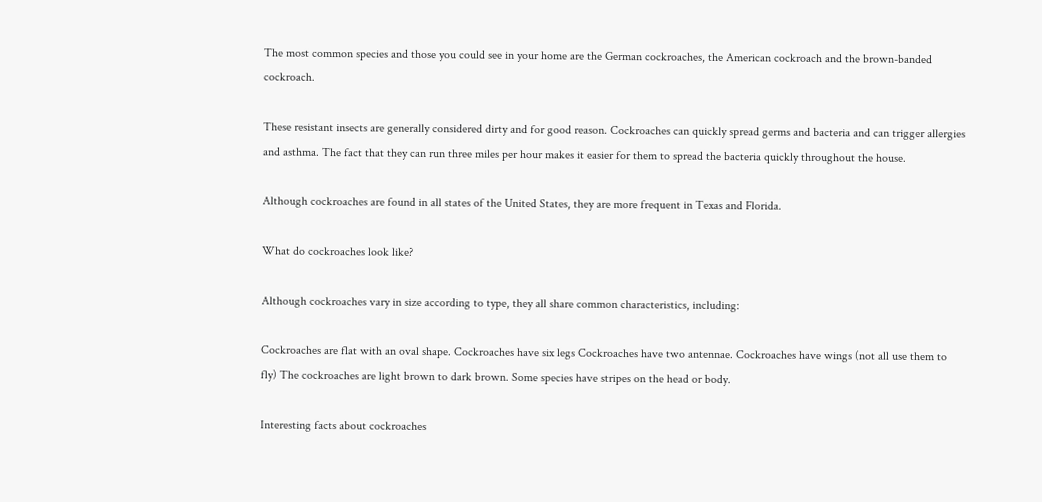The most common species and those you could see in your home are the German cockroaches, the American cockroach and the brown-banded cockroach.

These resistant insects are generally considered dirty and for good reason. Cockroaches can quickly spread germs and bacteria and can trigger allergies and asthma. The fact that they can run three miles per hour makes it easier for them to spread the bacteria quickly throughout the house.

Although cockroaches are found in all states of the United States, they are more frequent in Texas and Florida.

What do cockroaches look like?

Although cockroaches vary in size according to type, they all share common characteristics, including:

Cockroaches are flat with an oval shape. Cockroaches have six legs Cockroaches have two antennae. Cockroaches have wings (not all use them to fly) The cockroaches are light brown to dark brown. Some species have stripes on the head or body.

Interesting facts about cockroaches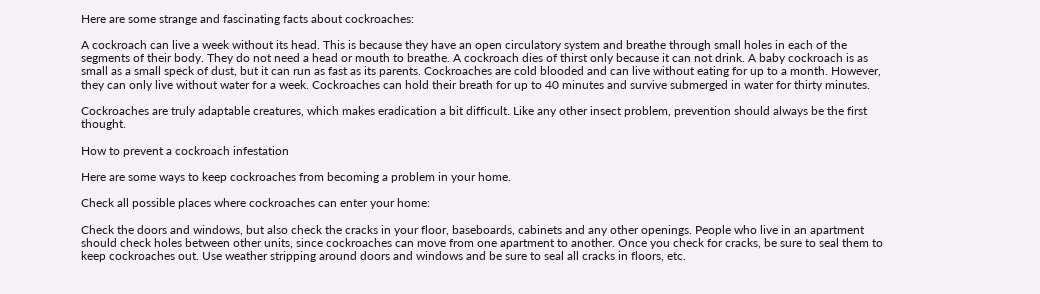Here are some strange and fascinating facts about cockroaches:

A cockroach can live a week without its head. This is because they have an open circulatory system and breathe through small holes in each of the segments of their body. They do not need a head or mouth to breathe. A cockroach dies of thirst only because it can not drink. A baby cockroach is as small as a small speck of dust, but it can run as fast as its parents. Cockroaches are cold blooded and can live without eating for up to a month. However, they can only live without water for a week. Cockroaches can hold their breath for up to 40 minutes and survive submerged in water for thirty minutes.

Cockroaches are truly adaptable creatures, which makes eradication a bit difficult. Like any other insect problem, prevention should always be the first thought.

How to prevent a cockroach infestation

Here are some ways to keep cockroaches from becoming a problem in your home.

Check all possible places where cockroaches can enter your home:

Check the doors and windows, but also check the cracks in your floor, baseboards, cabinets and any other openings. People who live in an apartment should check holes between other units, since cockroaches can move from one apartment to another. Once you check for cracks, be sure to seal them to keep cockroaches out. Use weather stripping around doors and windows and be sure to seal all cracks in floors, etc.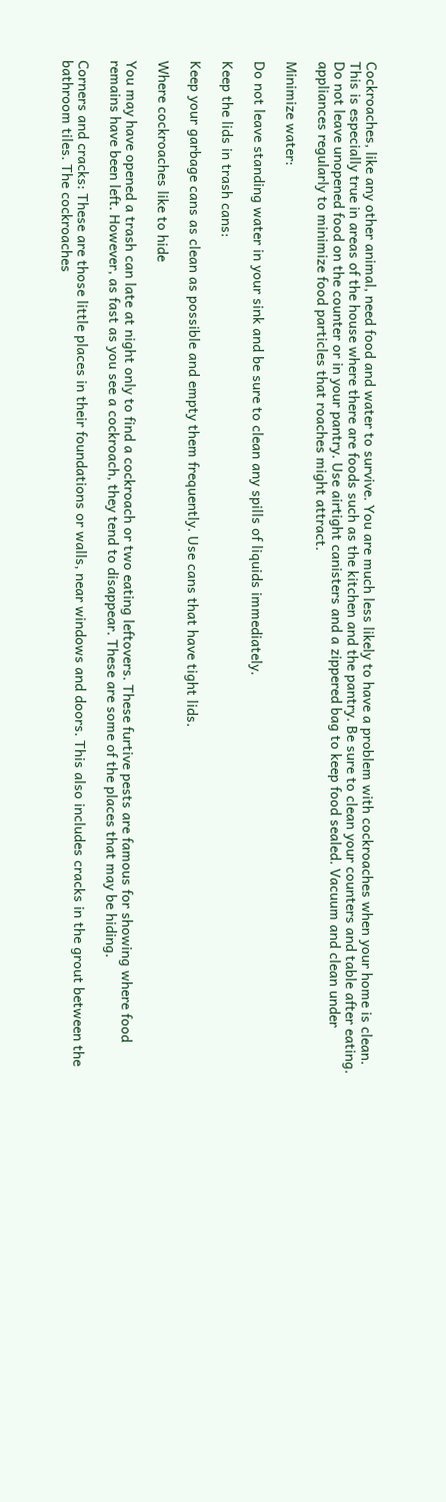Cockroaches, like any other animal, need food and water to survive. You are much less likely to have a problem with cockroaches when your home is clean. This is especially true in areas of the house where there are foods such as the kitchen and the pantry. Be sure to clean your counters and table after eating. Do not leave unopened food on the counter or in your pantry. Use airtight canisters and a zippered bag to keep food sealed. Vacuum and clean under appliances regularly to minimize food particles that roaches might attract.

Minimize water:

Do not leave standing water in your sink and be sure to clean any spills of liquids immediately.

Keep the lids in trash cans:

Keep your garbage cans as clean as possible and empty them frequently. Use cans that have tight lids.

Where cockroaches like to hide

You may have opened a trash can late at night only to find a cockroach or two eating leftovers. These furtive pests are famous for showing where food remains have been left. However, as fast as you see a cockroach, they tend to disappear. These are some of the places that may be hiding.

Corners and cracks: These are those little places in their foundations or walls, near windows and doors. This also includes cracks in the grout between the bathroom tiles. The cockroaches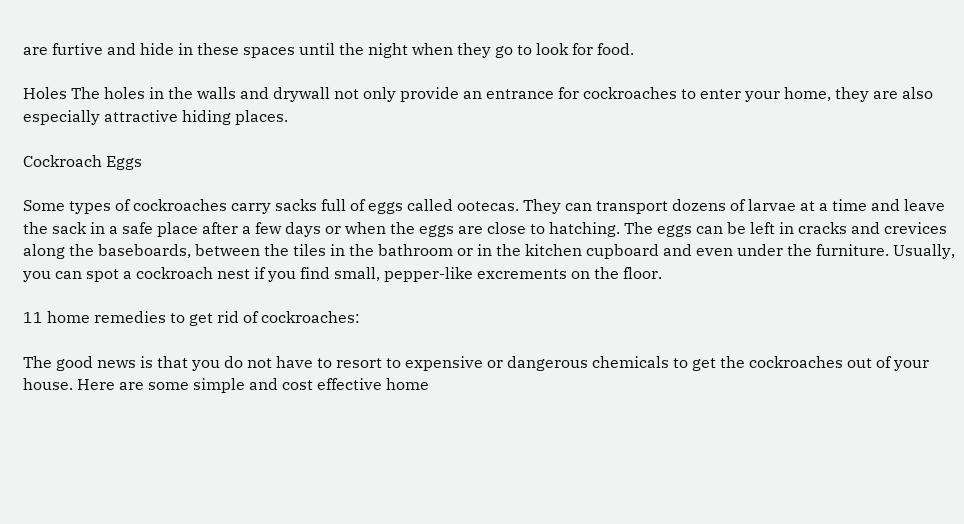are furtive and hide in these spaces until the night when they go to look for food.

Holes The holes in the walls and drywall not only provide an entrance for cockroaches to enter your home, they are also especially attractive hiding places.

Cockroach Eggs

Some types of cockroaches carry sacks full of eggs called ootecas. They can transport dozens of larvae at a time and leave the sack in a safe place after a few days or when the eggs are close to hatching. The eggs can be left in cracks and crevices along the baseboards, between the tiles in the bathroom or in the kitchen cupboard and even under the furniture. Usually, you can spot a cockroach nest if you find small, pepper-like excrements on the floor.

11 home remedies to get rid of cockroaches:

The good news is that you do not have to resort to expensive or dangerous chemicals to get the cockroaches out of your house. Here are some simple and cost effective home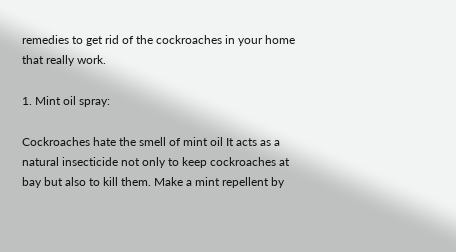remedies to get rid of the cockroaches in your home that really work.

1. Mint oil spray:

Cockroaches hate the smell of mint oil It acts as a natural insecticide not only to keep cockroaches at bay but also to kill them. Make a mint repellent by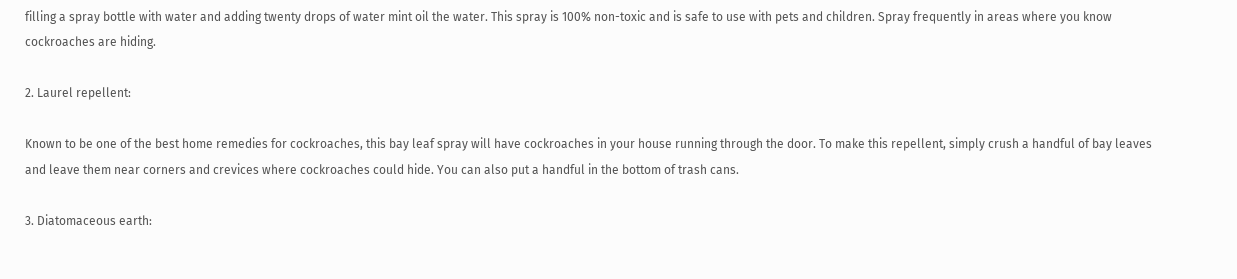filling a spray bottle with water and adding twenty drops of water mint oil the water. This spray is 100% non-toxic and is safe to use with pets and children. Spray frequently in areas where you know cockroaches are hiding.

2. Laurel repellent:

Known to be one of the best home remedies for cockroaches, this bay leaf spray will have cockroaches in your house running through the door. To make this repellent, simply crush a handful of bay leaves and leave them near corners and crevices where cockroaches could hide. You can also put a handful in the bottom of trash cans.

3. Diatomaceous earth: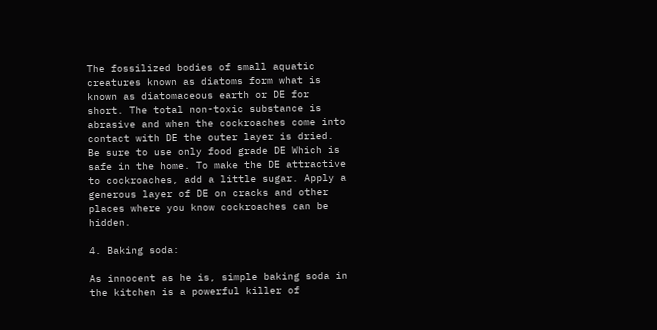The fossilized bodies of small aquatic creatures known as diatoms form what is known as diatomaceous earth or DE for short. The total non-toxic substance is abrasive and when the cockroaches come into contact with DE the outer layer is dried. Be sure to use only food grade DE Which is safe in the home. To make the DE attractive to cockroaches, add a little sugar. Apply a generous layer of DE on cracks and other places where you know cockroaches can be hidden.

4. Baking soda:

As innocent as he is, simple baking soda in the kitchen is a powerful killer of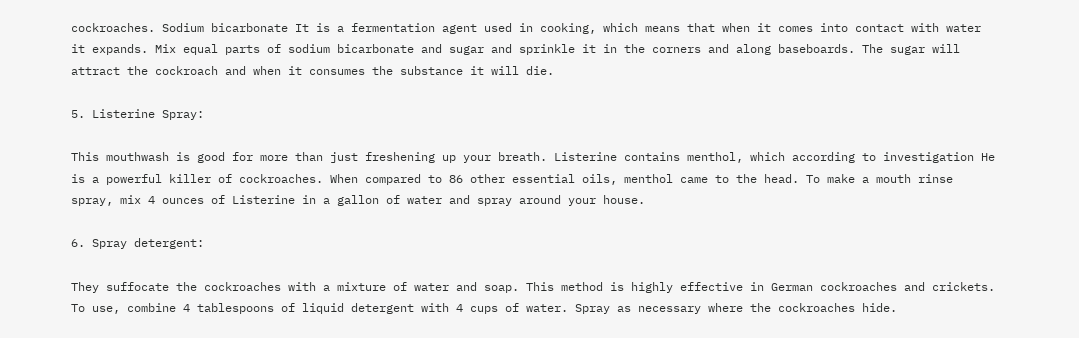cockroaches. Sodium bicarbonate It is a fermentation agent used in cooking, which means that when it comes into contact with water it expands. Mix equal parts of sodium bicarbonate and sugar and sprinkle it in the corners and along baseboards. The sugar will attract the cockroach and when it consumes the substance it will die.

5. Listerine Spray:

This mouthwash is good for more than just freshening up your breath. Listerine contains menthol, which according to investigation He is a powerful killer of cockroaches. When compared to 86 other essential oils, menthol came to the head. To make a mouth rinse spray, mix 4 ounces of Listerine in a gallon of water and spray around your house.

6. Spray detergent:

They suffocate the cockroaches with a mixture of water and soap. This method is highly effective in German cockroaches and crickets. To use, combine 4 tablespoons of liquid detergent with 4 cups of water. Spray as necessary where the cockroaches hide.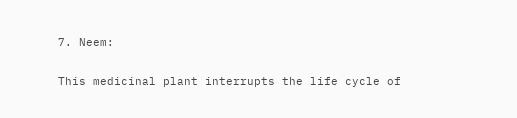7. Neem:

This medicinal plant interrupts the life cycle of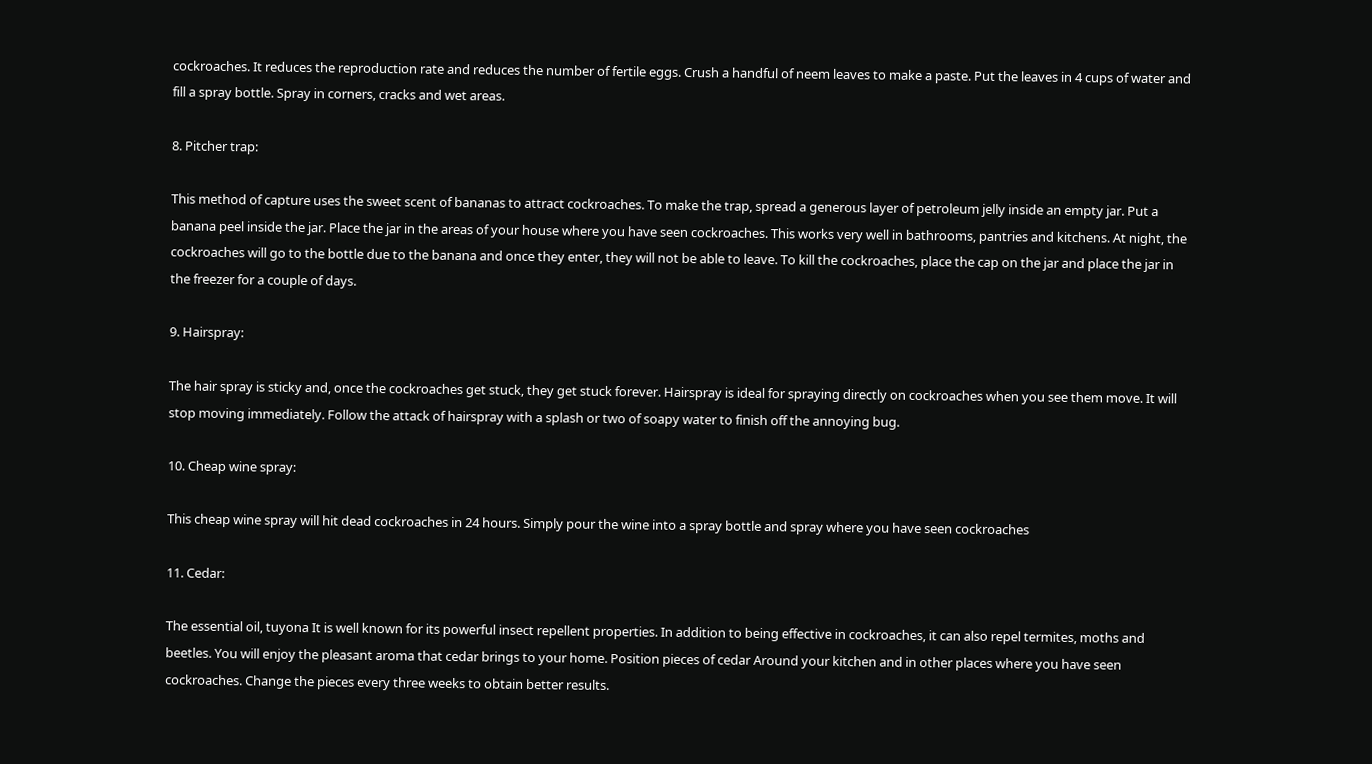cockroaches. It reduces the reproduction rate and reduces the number of fertile eggs. Crush a handful of neem leaves to make a paste. Put the leaves in 4 cups of water and fill a spray bottle. Spray in corners, cracks and wet areas.

8. Pitcher trap:

This method of capture uses the sweet scent of bananas to attract cockroaches. To make the trap, spread a generous layer of petroleum jelly inside an empty jar. Put a banana peel inside the jar. Place the jar in the areas of your house where you have seen cockroaches. This works very well in bathrooms, pantries and kitchens. At night, the cockroaches will go to the bottle due to the banana and once they enter, they will not be able to leave. To kill the cockroaches, place the cap on the jar and place the jar in the freezer for a couple of days.

9. Hairspray:

The hair spray is sticky and, once the cockroaches get stuck, they get stuck forever. Hairspray is ideal for spraying directly on cockroaches when you see them move. It will stop moving immediately. Follow the attack of hairspray with a splash or two of soapy water to finish off the annoying bug.

10. Cheap wine spray:

This cheap wine spray will hit dead cockroaches in 24 hours. Simply pour the wine into a spray bottle and spray where you have seen cockroaches

11. Cedar:

The essential oil, tuyona It is well known for its powerful insect repellent properties. In addition to being effective in cockroaches, it can also repel termites, moths and beetles. You will enjoy the pleasant aroma that cedar brings to your home. Position pieces of cedar Around your kitchen and in other places where you have seen cockroaches. Change the pieces every three weeks to obtain better results.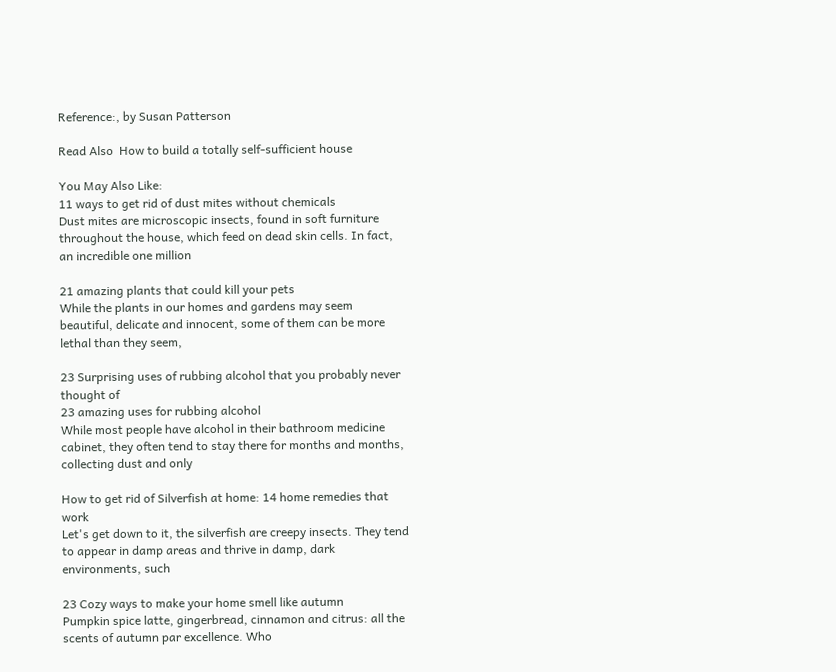Reference:, by Susan Patterson

Read Also  How to build a totally self-sufficient house

You May Also Like:
11 ways to get rid of dust mites without chemicals
Dust mites are microscopic insects, found in soft furniture throughout the house, which feed on dead skin cells. In fact, an incredible one million

21 amazing plants that could kill your pets
While the plants in our homes and gardens may seem beautiful, delicate and innocent, some of them can be more lethal than they seem,

23 Surprising uses of rubbing alcohol that you probably never thought of
23 amazing uses for rubbing alcohol
While most people have alcohol in their bathroom medicine cabinet, they often tend to stay there for months and months, collecting dust and only

How to get rid of Silverfish at home: 14 home remedies that work
Let's get down to it, the silverfish are creepy insects. They tend to appear in damp areas and thrive in damp, dark environments, such

23 Cozy ways to make your home smell like autumn
Pumpkin spice latte, gingerbread, cinnamon and citrus: all the scents of autumn par excellence. Who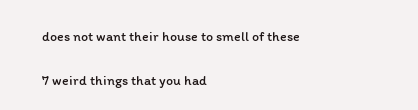does not want their house to smell of these

7 weird things that you had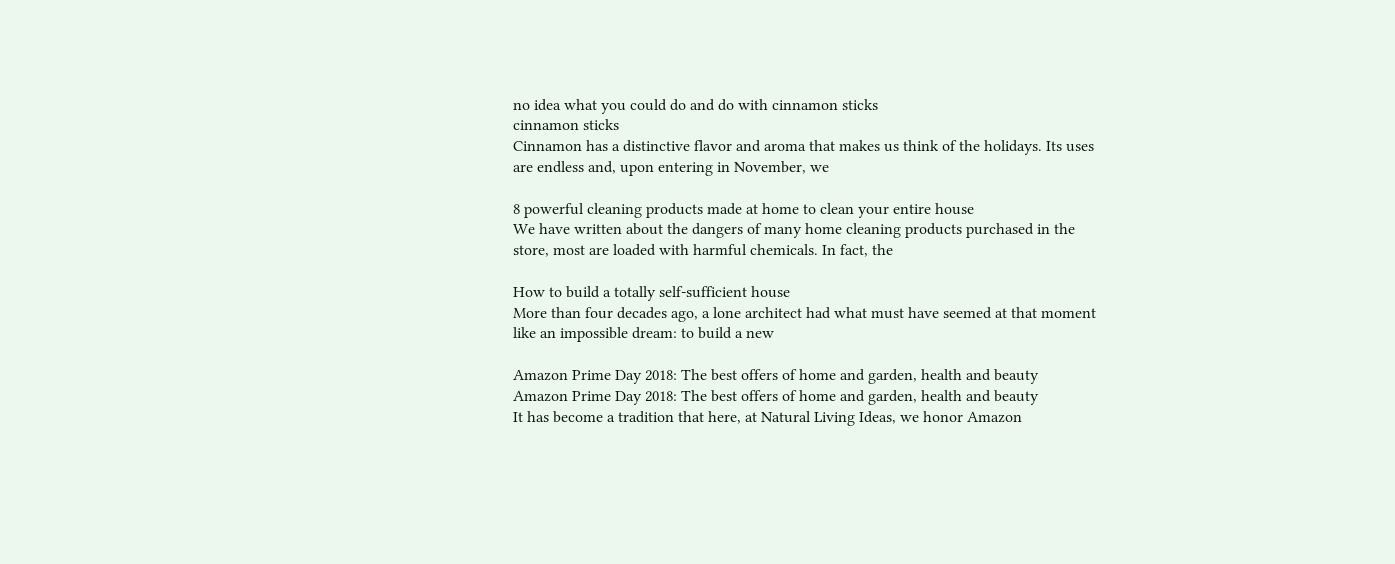no idea what you could do and do with cinnamon sticks
cinnamon sticks
Cinnamon has a distinctive flavor and aroma that makes us think of the holidays. Its uses are endless and, upon entering in November, we

8 powerful cleaning products made at home to clean your entire house
We have written about the dangers of many home cleaning products purchased in the store, most are loaded with harmful chemicals. In fact, the

How to build a totally self-sufficient house
More than four decades ago, a lone architect had what must have seemed at that moment like an impossible dream: to build a new

Amazon Prime Day 2018: The best offers of home and garden, health and beauty
Amazon Prime Day 2018: The best offers of home and garden, health and beauty
It has become a tradition that here, at Natural Living Ideas, we honor Amazon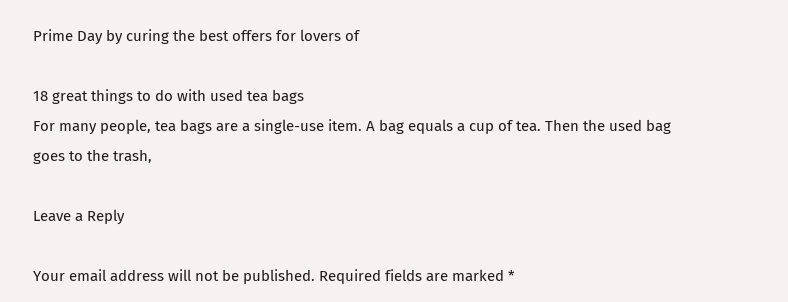Prime Day by curing the best offers for lovers of

18 great things to do with used tea bags
For many people, tea bags are a single-use item. A bag equals a cup of tea. Then the used bag goes to the trash,

Leave a Reply

Your email address will not be published. Required fields are marked *